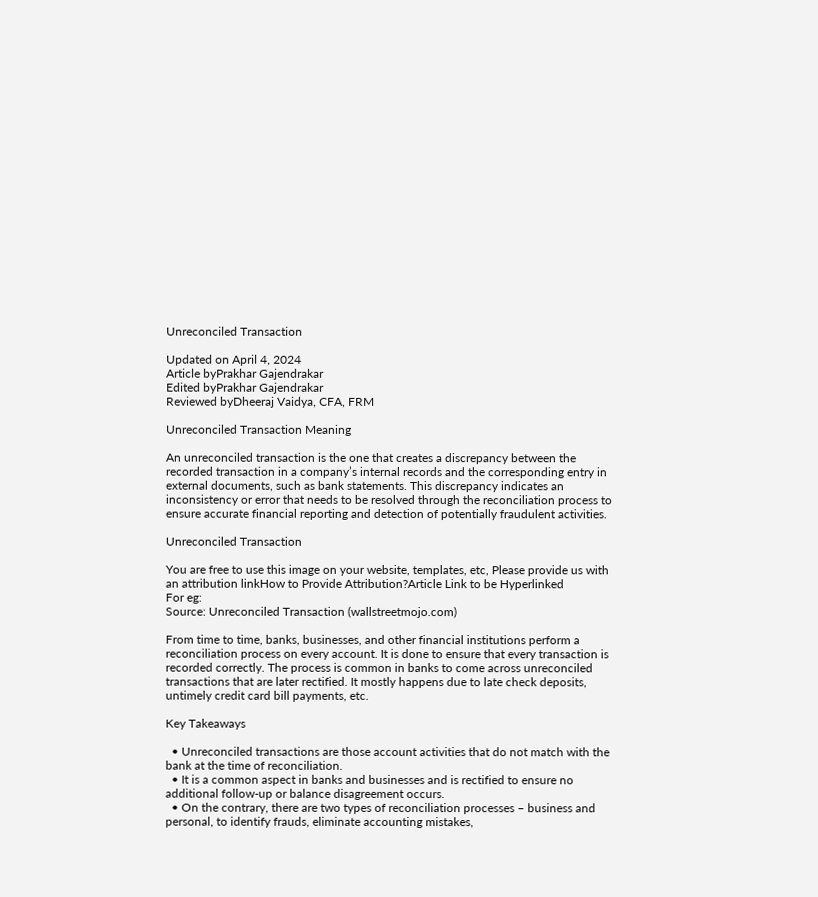Unreconciled Transaction

Updated on April 4, 2024
Article byPrakhar Gajendrakar
Edited byPrakhar Gajendrakar
Reviewed byDheeraj Vaidya, CFA, FRM

Unreconciled Transaction Meaning

An unreconciled transaction is the one that creates a discrepancy between the recorded transaction in a company’s internal records and the corresponding entry in external documents, such as bank statements. This discrepancy indicates an inconsistency or error that needs to be resolved through the reconciliation process to ensure accurate financial reporting and detection of potentially fraudulent activities.

Unreconciled Transaction

You are free to use this image on your website, templates, etc, Please provide us with an attribution linkHow to Provide Attribution?Article Link to be Hyperlinked
For eg:
Source: Unreconciled Transaction (wallstreetmojo.com)

From time to time, banks, businesses, and other financial institutions perform a reconciliation process on every account. It is done to ensure that every transaction is recorded correctly. The process is common in banks to come across unreconciled transactions that are later rectified. It mostly happens due to late check deposits, untimely credit card bill payments, etc.

Key Takeaways

  • Unreconciled transactions are those account activities that do not match with the bank at the time of reconciliation.
  • It is a common aspect in banks and businesses and is rectified to ensure no additional follow-up or balance disagreement occurs.
  • On the contrary, there are two types of reconciliation processes – business and personal, to identify frauds, eliminate accounting mistakes,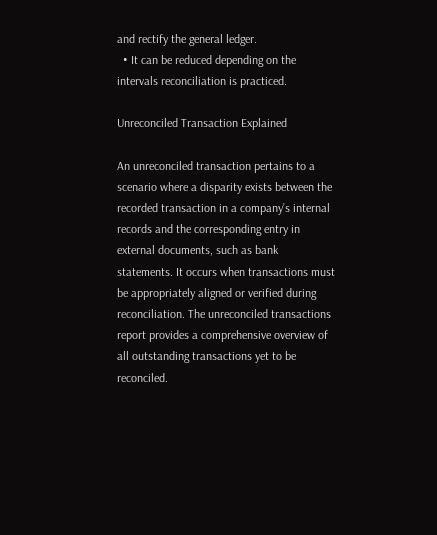and rectify the general ledger.
  • It can be reduced depending on the intervals reconciliation is practiced.

Unreconciled Transaction Explained

An unreconciled transaction pertains to a scenario where a disparity exists between the recorded transaction in a company’s internal records and the corresponding entry in external documents, such as bank statements. It occurs when transactions must be appropriately aligned or verified during reconciliation. The unreconciled transactions report provides a comprehensive overview of all outstanding transactions yet to be reconciled.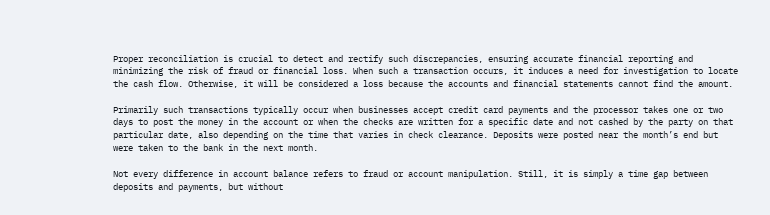Proper reconciliation is crucial to detect and rectify such discrepancies, ensuring accurate financial reporting and minimizing the risk of fraud or financial loss. When such a transaction occurs, it induces a need for investigation to locate the cash flow. Otherwise, it will be considered a loss because the accounts and financial statements cannot find the amount.

Primarily such transactions typically occur when businesses accept credit card payments and the processor takes one or two days to post the money in the account or when the checks are written for a specific date and not cashed by the party on that particular date, also depending on the time that varies in check clearance. Deposits were posted near the month’s end but were taken to the bank in the next month.

Not every difference in account balance refers to fraud or account manipulation. Still, it is simply a time gap between deposits and payments, but without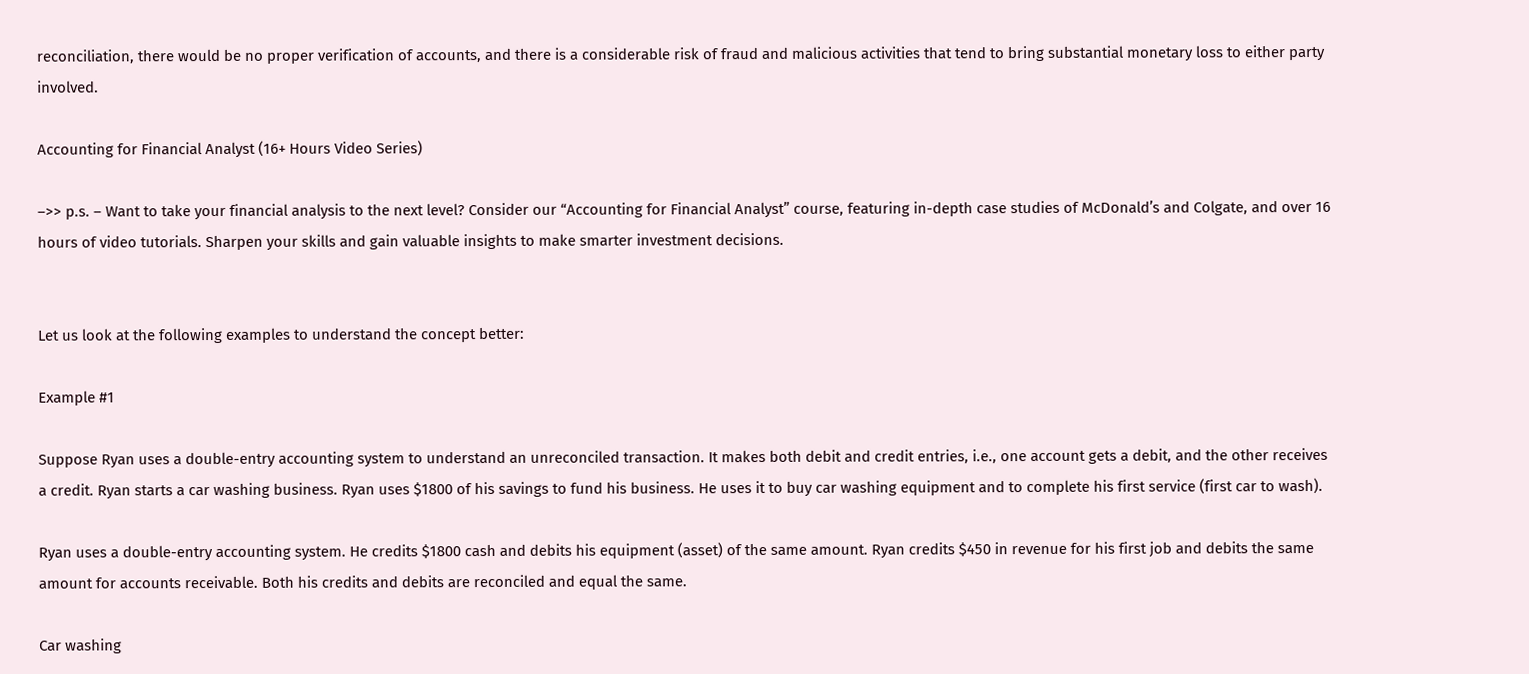reconciliation, there would be no proper verification of accounts, and there is a considerable risk of fraud and malicious activities that tend to bring substantial monetary loss to either party involved.

Accounting for Financial Analyst (16+ Hours Video Series)

–>> p.s. – Want to take your financial analysis to the next level? Consider our “Accounting for Financial Analyst” course, featuring in-depth case studies of McDonald’s and Colgate, and over 16 hours of video tutorials. Sharpen your skills and gain valuable insights to make smarter investment decisions.


Let us look at the following examples to understand the concept better:

Example #1

Suppose Ryan uses a double-entry accounting system to understand an unreconciled transaction. It makes both debit and credit entries, i.e., one account gets a debit, and the other receives a credit. Ryan starts a car washing business. Ryan uses $1800 of his savings to fund his business. He uses it to buy car washing equipment and to complete his first service (first car to wash).

Ryan uses a double-entry accounting system. He credits $1800 cash and debits his equipment (asset) of the same amount. Ryan credits $450 in revenue for his first job and debits the same amount for accounts receivable. Both his credits and debits are reconciled and equal the same.

Car washing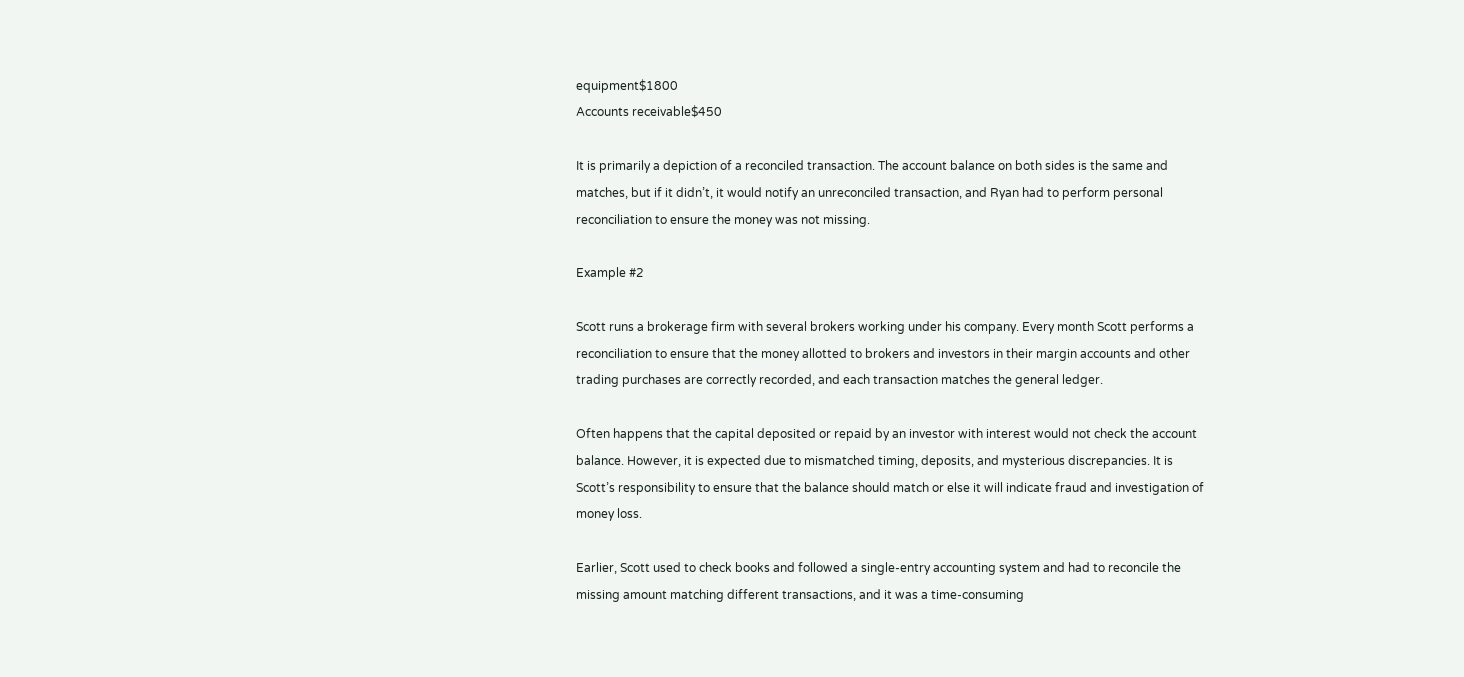equipment$1800
Accounts receivable$450

It is primarily a depiction of a reconciled transaction. The account balance on both sides is the same and matches, but if it didn’t, it would notify an unreconciled transaction, and Ryan had to perform personal reconciliation to ensure the money was not missing.

Example #2

Scott runs a brokerage firm with several brokers working under his company. Every month Scott performs a reconciliation to ensure that the money allotted to brokers and investors in their margin accounts and other trading purchases are correctly recorded, and each transaction matches the general ledger.

Often happens that the capital deposited or repaid by an investor with interest would not check the account balance. However, it is expected due to mismatched timing, deposits, and mysterious discrepancies. It is Scott’s responsibility to ensure that the balance should match or else it will indicate fraud and investigation of money loss.

Earlier, Scott used to check books and followed a single-entry accounting system and had to reconcile the missing amount matching different transactions, and it was a time-consuming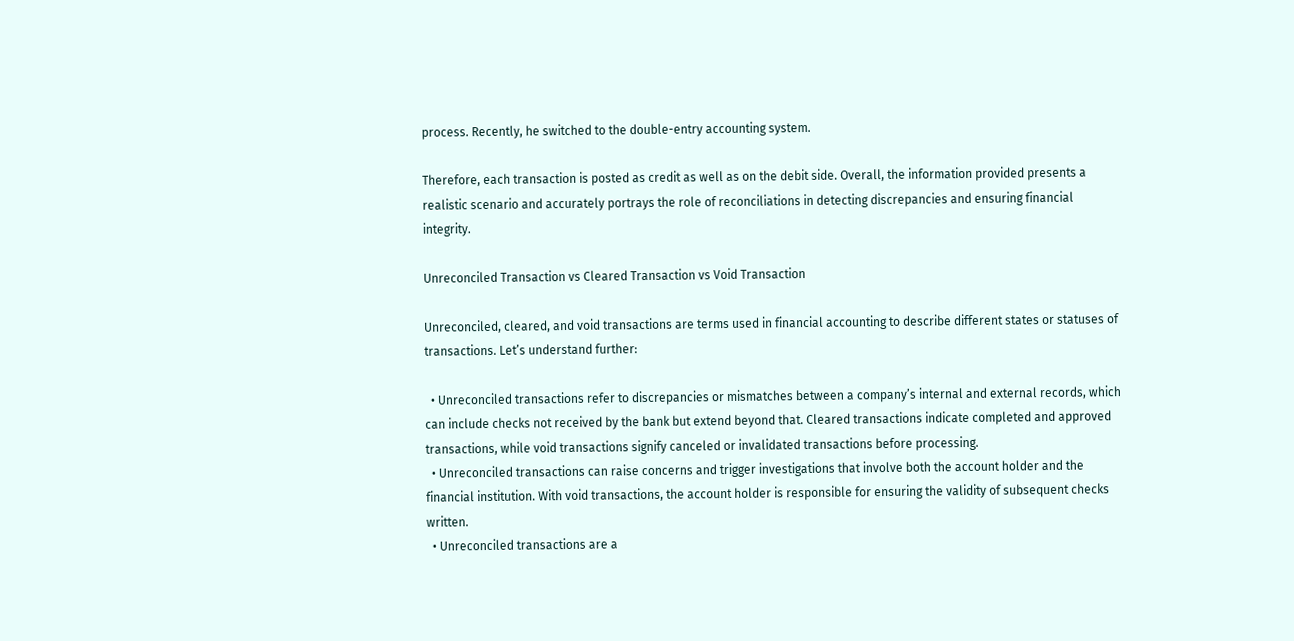process. Recently, he switched to the double-entry accounting system.

Therefore, each transaction is posted as credit as well as on the debit side. Overall, the information provided presents a realistic scenario and accurately portrays the role of reconciliations in detecting discrepancies and ensuring financial integrity.

Unreconciled Transaction vs Cleared Transaction vs Void Transaction

Unreconciled, cleared, and void transactions are terms used in financial accounting to describe different states or statuses of transactions. Let’s understand further:

  • Unreconciled transactions refer to discrepancies or mismatches between a company’s internal and external records, which can include checks not received by the bank but extend beyond that. Cleared transactions indicate completed and approved transactions, while void transactions signify canceled or invalidated transactions before processing.
  • Unreconciled transactions can raise concerns and trigger investigations that involve both the account holder and the financial institution. With void transactions, the account holder is responsible for ensuring the validity of subsequent checks written.
  • Unreconciled transactions are a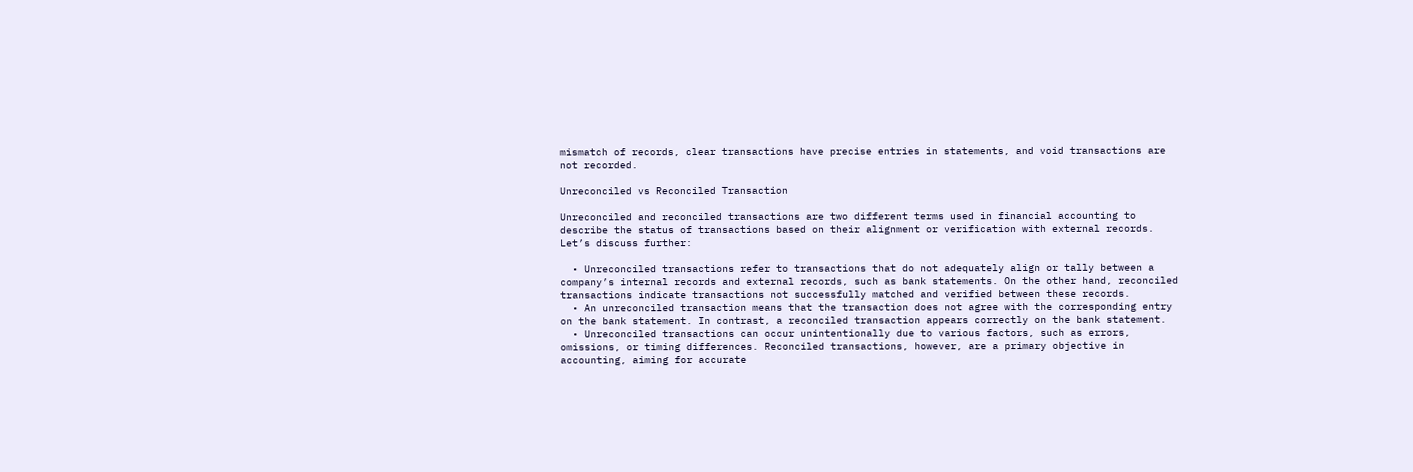mismatch of records, clear transactions have precise entries in statements, and void transactions are not recorded.

Unreconciled vs Reconciled Transaction

Unreconciled and reconciled transactions are two different terms used in financial accounting to describe the status of transactions based on their alignment or verification with external records. Let’s discuss further:

  • Unreconciled transactions refer to transactions that do not adequately align or tally between a company’s internal records and external records, such as bank statements. On the other hand, reconciled transactions indicate transactions not successfully matched and verified between these records.
  • An unreconciled transaction means that the transaction does not agree with the corresponding entry on the bank statement. In contrast, a reconciled transaction appears correctly on the bank statement.
  • Unreconciled transactions can occur unintentionally due to various factors, such as errors, omissions, or timing differences. Reconciled transactions, however, are a primary objective in accounting, aiming for accurate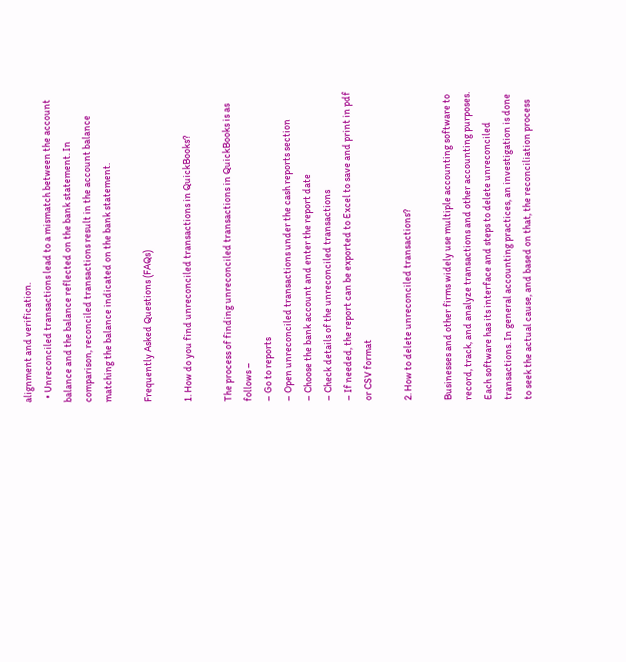alignment and verification.
  • Unreconciled transactions lead to a mismatch between the account balance and the balance reflected on the bank statement. In comparison, reconciled transactions result in the account balance matching the balance indicated on the bank statement.

Frequently Asked Questions (FAQs)

1. How do you find unreconciled transactions in QuickBooks?

The process of finding unreconciled transactions in QuickBooks is as follows –
– Go to reports
– Open unreconciled transactions under the cash reports section
– Choose the bank account and enter the report date
– Check details of the unreconciled transactions
– If needed, the report can be exported to Excel to save and print in pdf or CSV format

2. How to delete unreconciled transactions?

Businesses and other firms widely use multiple accounting software to record, track, and analyze transactions and other accounting purposes. Each software has its interface and steps to delete unreconciled transactions. In general accounting practices, an investigation is done to seek the actual cause, and based on that, the reconciliation process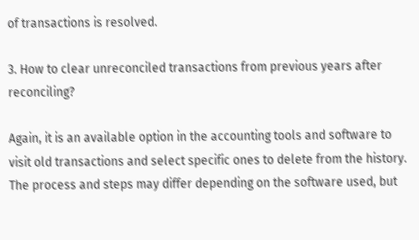of transactions is resolved.

3. How to clear unreconciled transactions from previous years after reconciling?

Again, it is an available option in the accounting tools and software to visit old transactions and select specific ones to delete from the history. The process and steps may differ depending on the software used, but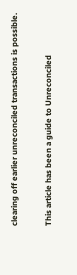clearing off earlier unreconciled transactions is possible.

This article has been a guide to Unreconciled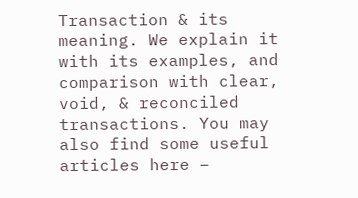Transaction & its meaning. We explain it with its examples, and comparison with clear, void, & reconciled transactions. You may also find some useful articles here –